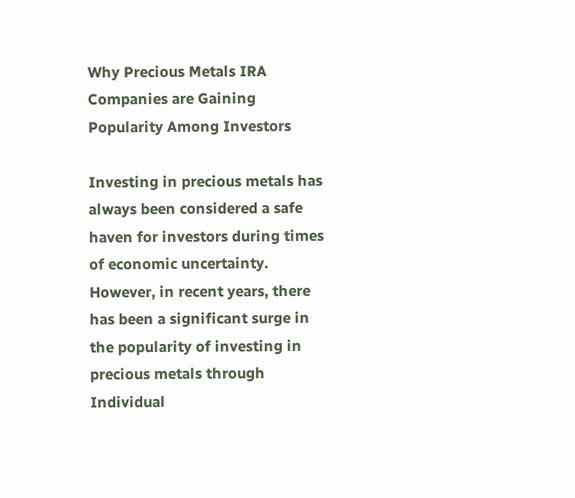Why Precious Metals IRA Companies are Gaining Popularity Among Investors

Investing in precious metals has always been considered a safe haven for investors during times of economic uncertainty. However, in recent years, there has been a significant surge in the popularity of investing in precious metals through Individual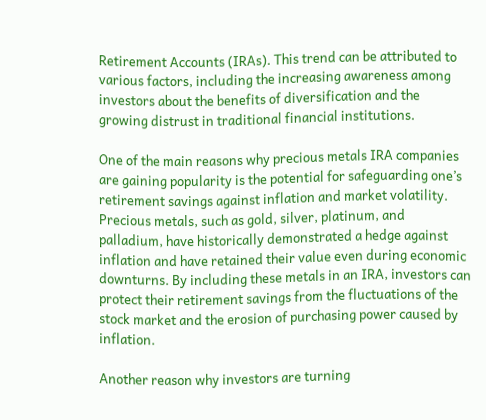Retirement Accounts (IRAs). This trend can be attributed to various factors, including the increasing awareness among investors about the benefits of diversification and the growing distrust in traditional financial institutions.

One of the main reasons why precious metals IRA companies are gaining popularity is the potential for safeguarding one’s retirement savings against inflation and market volatility. Precious metals, such as gold, silver, platinum, and palladium, have historically demonstrated a hedge against inflation and have retained their value even during economic downturns. By including these metals in an IRA, investors can protect their retirement savings from the fluctuations of the stock market and the erosion of purchasing power caused by inflation.

Another reason why investors are turning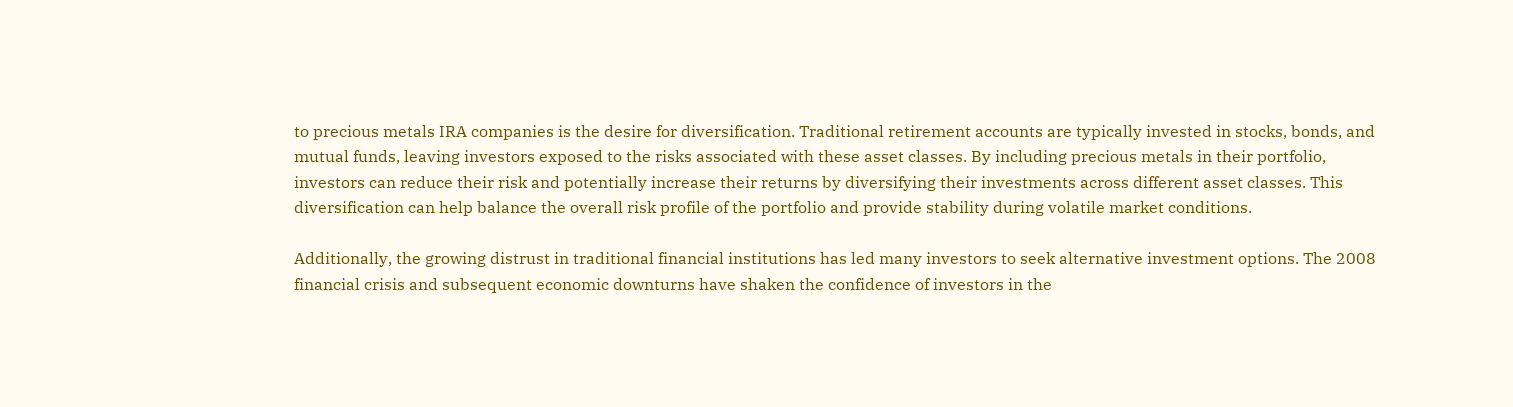to precious metals IRA companies is the desire for diversification. Traditional retirement accounts are typically invested in stocks, bonds, and mutual funds, leaving investors exposed to the risks associated with these asset classes. By including precious metals in their portfolio, investors can reduce their risk and potentially increase their returns by diversifying their investments across different asset classes. This diversification can help balance the overall risk profile of the portfolio and provide stability during volatile market conditions.

Additionally, the growing distrust in traditional financial institutions has led many investors to seek alternative investment options. The 2008 financial crisis and subsequent economic downturns have shaken the confidence of investors in the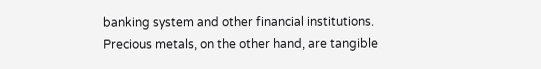banking system and other financial institutions. Precious metals, on the other hand, are tangible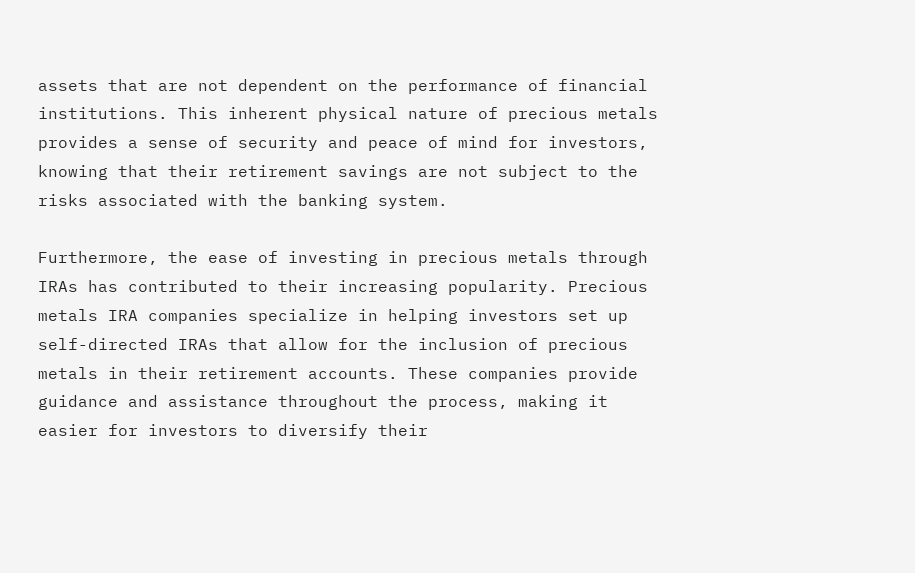assets that are not dependent on the performance of financial institutions. This inherent physical nature of precious metals provides a sense of security and peace of mind for investors, knowing that their retirement savings are not subject to the risks associated with the banking system.

Furthermore, the ease of investing in precious metals through IRAs has contributed to their increasing popularity. Precious metals IRA companies specialize in helping investors set up self-directed IRAs that allow for the inclusion of precious metals in their retirement accounts. These companies provide guidance and assistance throughout the process, making it easier for investors to diversify their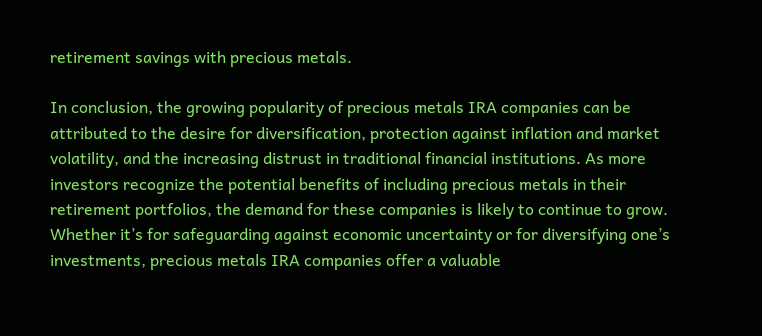retirement savings with precious metals.

In conclusion, the growing popularity of precious metals IRA companies can be attributed to the desire for diversification, protection against inflation and market volatility, and the increasing distrust in traditional financial institutions. As more investors recognize the potential benefits of including precious metals in their retirement portfolios, the demand for these companies is likely to continue to grow. Whether it’s for safeguarding against economic uncertainty or for diversifying one’s investments, precious metals IRA companies offer a valuable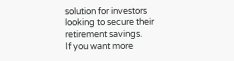solution for investors looking to secure their retirement savings.
If you want more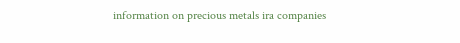information on precious metals ira companies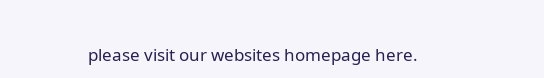please visit our websites homepage here.